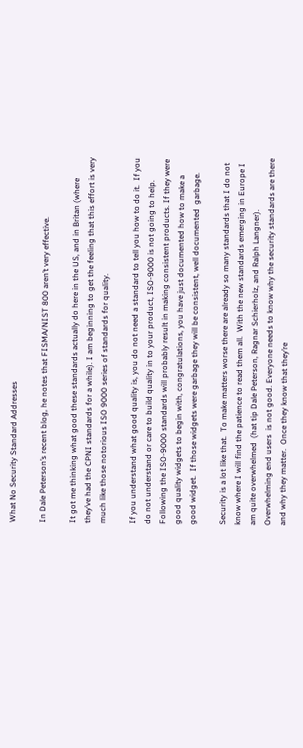What No Security Standard Addresses

In Dale Peterson’s recent blog, he notes that FISMA/NIST 800 aren’t very effective.

It got me thinking what good these standards actually do here in the US, and in Britan (where they’ve had the CPNI standards for a while). I am beginning to get the feeling that this effort is very much like those notorious ISO 9000 series of standards for quality.

If you understand what good quality is, you do not need a standard to tell you how to do it.  If you do not understand or care to build quality in to your product, ISO-9000 is not going to help.  Following the ISO-9000 standards will probably result in making consistent products. If they were good quality widgets to begin with, congratulations, you have just documented how to make a good widget.  If those widgets were garbage they will be consistent, well documented  garbage.

Security is a lot like that.  To make matters worse there are already so many standards that I do not know where I will find the patience to read them all.  With the new standards emerging in Europe I am quite overwhelmed  (hat tip Dale Peterson, Ragnar Schierholz, and Ralph Langner). Overwhelming end users  is not good. Everyone needs to know why the security standards are there and why they matter.  Once they know that they’re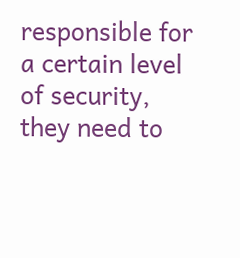responsible for a certain level of security, they need to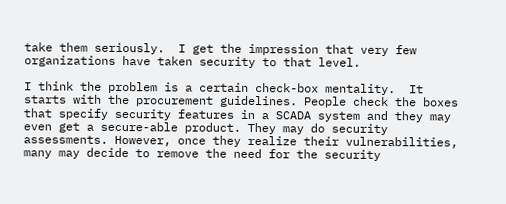take them seriously.  I get the impression that very few organizations have taken security to that level.

I think the problem is a certain check-box mentality.  It starts with the procurement guidelines. People check the boxes that specify security features in a SCADA system and they may even get a secure-able product. They may do security assessments. However, once they realize their vulnerabilities, many may decide to remove the need for the security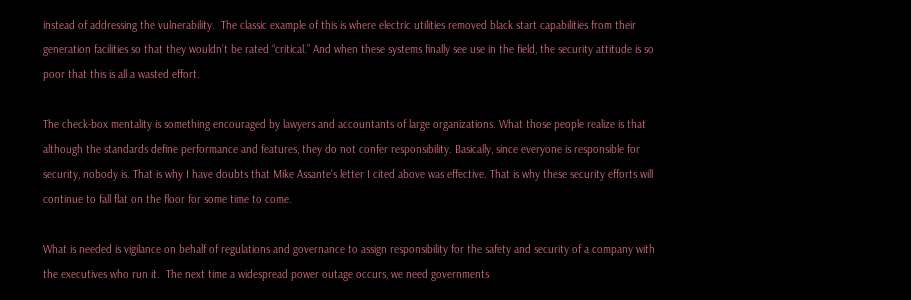instead of addressing the vulnerability.  The classic example of this is where electric utilities removed black start capabilities from their generation facilities so that they wouldn’t be rated “critical.” And when these systems finally see use in the field, the security attitude is so poor that this is all a wasted effort.

The check-box mentality is something encouraged by lawyers and accountants of large organizations. What those people realize is that although the standards define performance and features, they do not confer responsibility. Basically, since everyone is responsible for security, nobody is. That is why I have doubts that Mike Assante’s letter I cited above was effective. That is why these security efforts will continue to fall flat on the floor for some time to come.

What is needed is vigilance on behalf of regulations and governance to assign responsibility for the safety and security of a company with the executives who run it.  The next time a widespread power outage occurs, we need governments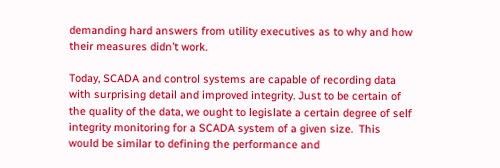demanding hard answers from utility executives as to why and how their measures didn’t work.

Today, SCADA and control systems are capable of recording data with surprising detail and improved integrity. Just to be certain of the quality of the data, we ought to legislate a certain degree of self integrity monitoring for a SCADA system of a given size.  This would be similar to defining the performance and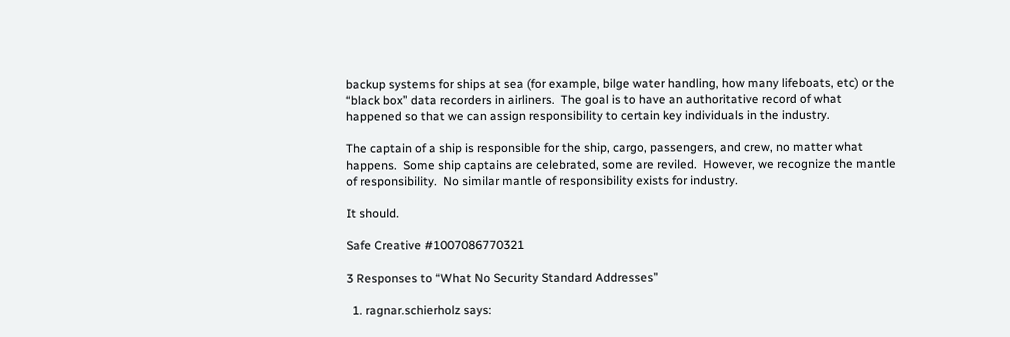backup systems for ships at sea (for example, bilge water handling, how many lifeboats, etc) or the “black box” data recorders in airliners.  The goal is to have an authoritative record of what happened so that we can assign responsibility to certain key individuals in the industry.

The captain of a ship is responsible for the ship, cargo, passengers, and crew, no matter what happens.  Some ship captains are celebrated, some are reviled.  However, we recognize the mantle of responsibility.  No similar mantle of responsibility exists for industry.

It should.

Safe Creative #1007086770321

3 Responses to “What No Security Standard Addresses”

  1. ragnar.schierholz says: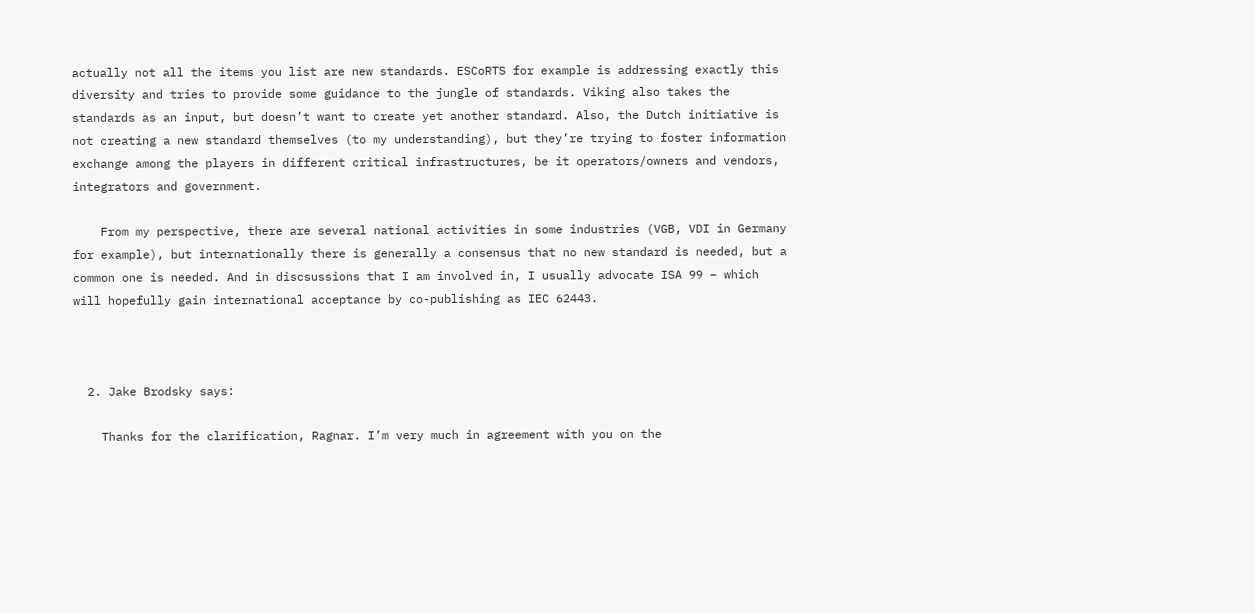actually not all the items you list are new standards. ESCoRTS for example is addressing exactly this diversity and tries to provide some guidance to the jungle of standards. Viking also takes the standards as an input, but doesn’t want to create yet another standard. Also, the Dutch initiative is not creating a new standard themselves (to my understanding), but they’re trying to foster information exchange among the players in different critical infrastructures, be it operators/owners and vendors, integrators and government.

    From my perspective, there are several national activities in some industries (VGB, VDI in Germany for example), but internationally there is generally a consensus that no new standard is needed, but a common one is needed. And in discsussions that I am involved in, I usually advocate ISA 99 – which will hopefully gain international acceptance by co-publishing as IEC 62443.



  2. Jake Brodsky says:

    Thanks for the clarification, Ragnar. I’m very much in agreement with you on the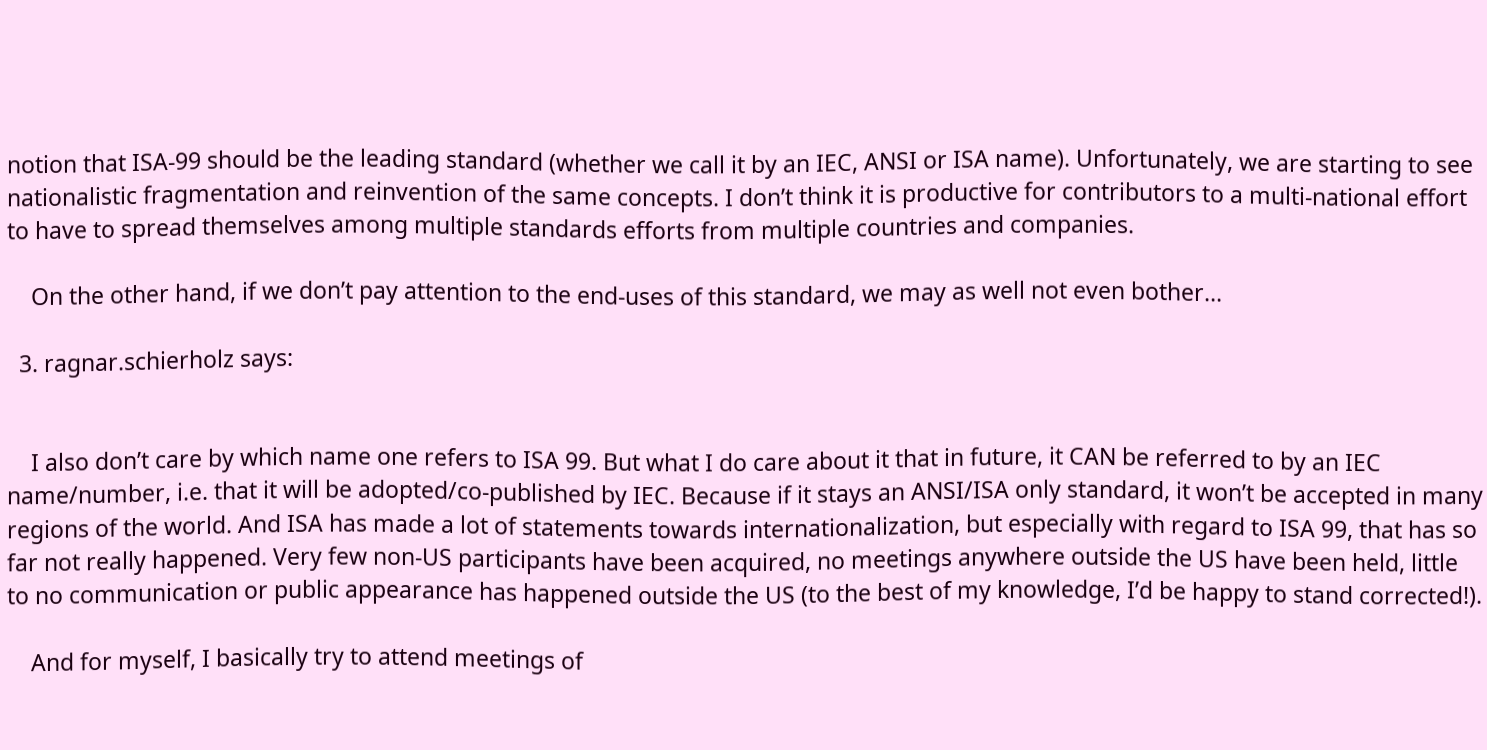notion that ISA-99 should be the leading standard (whether we call it by an IEC, ANSI or ISA name). Unfortunately, we are starting to see nationalistic fragmentation and reinvention of the same concepts. I don’t think it is productive for contributors to a multi-national effort to have to spread themselves among multiple standards efforts from multiple countries and companies.

    On the other hand, if we don’t pay attention to the end-uses of this standard, we may as well not even bother…

  3. ragnar.schierholz says:


    I also don’t care by which name one refers to ISA 99. But what I do care about it that in future, it CAN be referred to by an IEC name/number, i.e. that it will be adopted/co-published by IEC. Because if it stays an ANSI/ISA only standard, it won’t be accepted in many regions of the world. And ISA has made a lot of statements towards internationalization, but especially with regard to ISA 99, that has so far not really happened. Very few non-US participants have been acquired, no meetings anywhere outside the US have been held, little to no communication or public appearance has happened outside the US (to the best of my knowledge, I’d be happy to stand corrected!).

    And for myself, I basically try to attend meetings of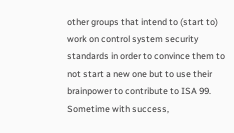other groups that intend to (start to) work on control system security standards in order to convince them to not start a new one but to use their brainpower to contribute to ISA 99. Sometime with success,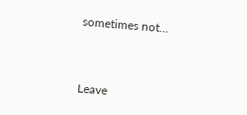sometimes not…



Leave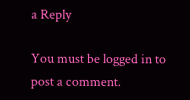a Reply

You must be logged in to post a comment.